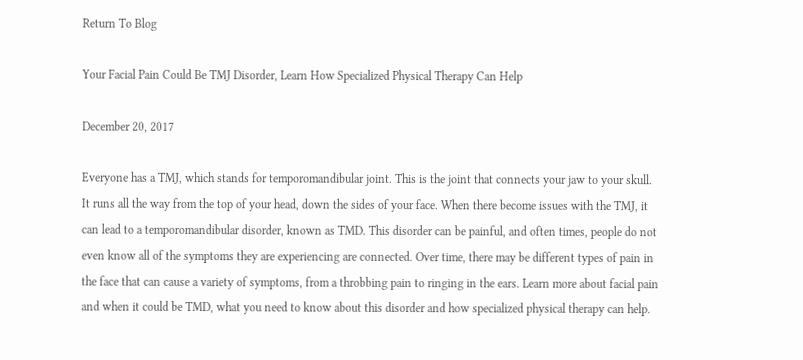Return To Blog

Your Facial Pain Could Be TMJ Disorder, Learn How Specialized Physical Therapy Can Help

December 20, 2017

Everyone has a TMJ, which stands for temporomandibular joint. This is the joint that connects your jaw to your skull. It runs all the way from the top of your head, down the sides of your face. When there become issues with the TMJ, it can lead to a temporomandibular disorder, known as TMD. This disorder can be painful, and often times, people do not even know all of the symptoms they are experiencing are connected. Over time, there may be different types of pain in the face that can cause a variety of symptoms, from a throbbing pain to ringing in the ears. Learn more about facial pain and when it could be TMD, what you need to know about this disorder and how specialized physical therapy can help.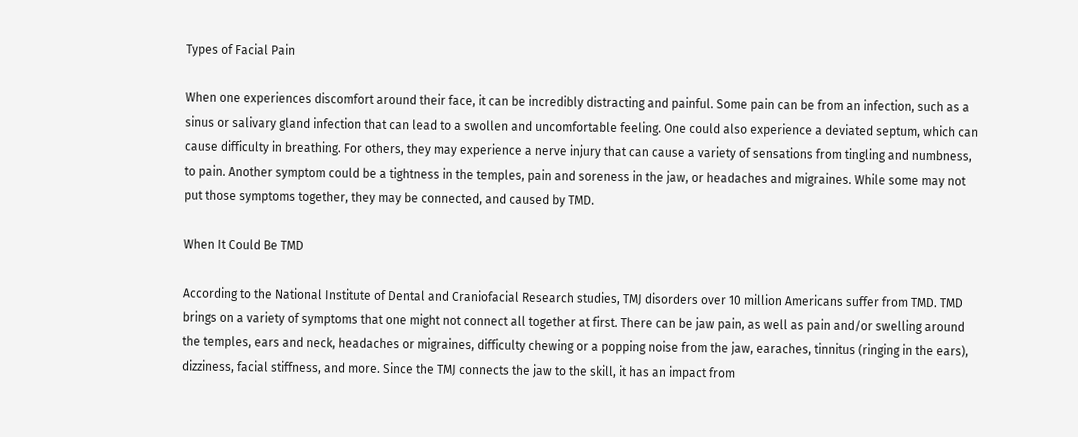Types of Facial Pain

When one experiences discomfort around their face, it can be incredibly distracting and painful. Some pain can be from an infection, such as a sinus or salivary gland infection that can lead to a swollen and uncomfortable feeling. One could also experience a deviated septum, which can cause difficulty in breathing. For others, they may experience a nerve injury that can cause a variety of sensations from tingling and numbness, to pain. Another symptom could be a tightness in the temples, pain and soreness in the jaw, or headaches and migraines. While some may not put those symptoms together, they may be connected, and caused by TMD.

When It Could Be TMD

According to the National Institute of Dental and Craniofacial Research studies, TMJ disorders over 10 million Americans suffer from TMD. TMD brings on a variety of symptoms that one might not connect all together at first. There can be jaw pain, as well as pain and/or swelling around the temples, ears and neck, headaches or migraines, difficulty chewing or a popping noise from the jaw, earaches, tinnitus (ringing in the ears), dizziness, facial stiffness, and more. Since the TMJ connects the jaw to the skill, it has an impact from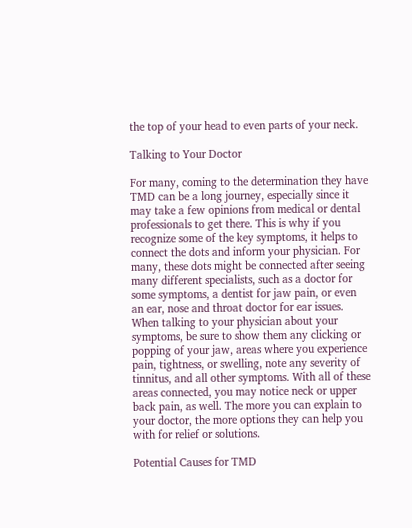the top of your head to even parts of your neck.

Talking to Your Doctor

For many, coming to the determination they have TMD can be a long journey, especially since it may take a few opinions from medical or dental professionals to get there. This is why if you recognize some of the key symptoms, it helps to connect the dots and inform your physician. For many, these dots might be connected after seeing many different specialists, such as a doctor for some symptoms, a dentist for jaw pain, or even an ear, nose and throat doctor for ear issues. When talking to your physician about your symptoms, be sure to show them any clicking or popping of your jaw, areas where you experience pain, tightness, or swelling, note any severity of tinnitus, and all other symptoms. With all of these areas connected, you may notice neck or upper back pain, as well. The more you can explain to your doctor, the more options they can help you with for relief or solutions.

Potential Causes for TMD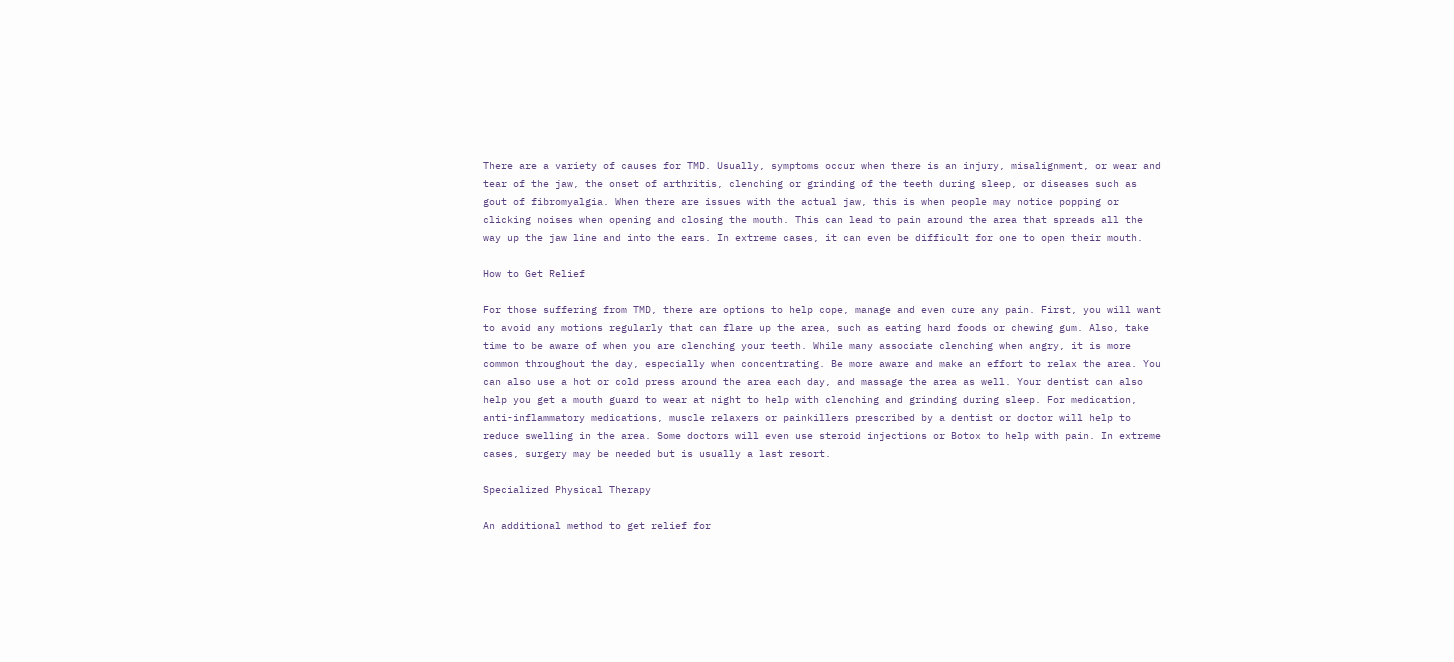There are a variety of causes for TMD. Usually, symptoms occur when there is an injury, misalignment, or wear and tear of the jaw, the onset of arthritis, clenching or grinding of the teeth during sleep, or diseases such as gout of fibromyalgia. When there are issues with the actual jaw, this is when people may notice popping or clicking noises when opening and closing the mouth. This can lead to pain around the area that spreads all the way up the jaw line and into the ears. In extreme cases, it can even be difficult for one to open their mouth.

How to Get Relief

For those suffering from TMD, there are options to help cope, manage and even cure any pain. First, you will want to avoid any motions regularly that can flare up the area, such as eating hard foods or chewing gum. Also, take time to be aware of when you are clenching your teeth. While many associate clenching when angry, it is more common throughout the day, especially when concentrating. Be more aware and make an effort to relax the area. You can also use a hot or cold press around the area each day, and massage the area as well. Your dentist can also help you get a mouth guard to wear at night to help with clenching and grinding during sleep. For medication, anti-inflammatory medications, muscle relaxers or painkillers prescribed by a dentist or doctor will help to reduce swelling in the area. Some doctors will even use steroid injections or Botox to help with pain. In extreme cases, surgery may be needed but is usually a last resort.

Specialized Physical Therapy

An additional method to get relief for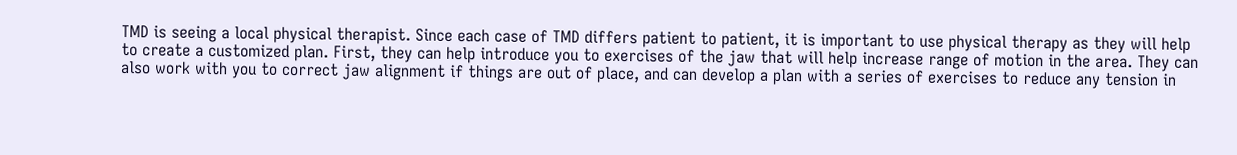TMD is seeing a local physical therapist. Since each case of TMD differs patient to patient, it is important to use physical therapy as they will help to create a customized plan. First, they can help introduce you to exercises of the jaw that will help increase range of motion in the area. They can also work with you to correct jaw alignment if things are out of place, and can develop a plan with a series of exercises to reduce any tension in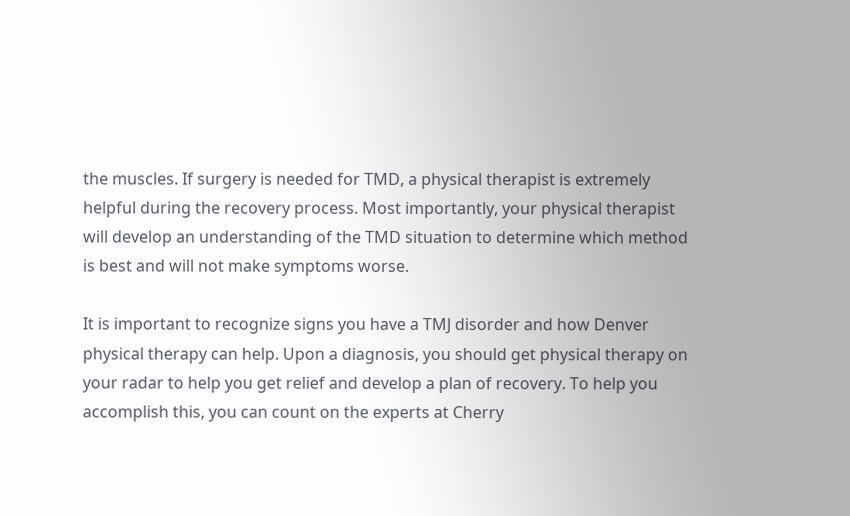the muscles. If surgery is needed for TMD, a physical therapist is extremely helpful during the recovery process. Most importantly, your physical therapist will develop an understanding of the TMD situation to determine which method is best and will not make symptoms worse.

It is important to recognize signs you have a TMJ disorder and how Denver physical therapy can help. Upon a diagnosis, you should get physical therapy on your radar to help you get relief and develop a plan of recovery. To help you accomplish this, you can count on the experts at Cherry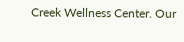Creek Wellness Center. Our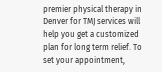premier physical therapy in Denver for TMJ services will help you get a customized plan for long term relief. To set your appointment,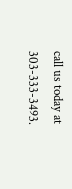call us today at 303-333-3493.